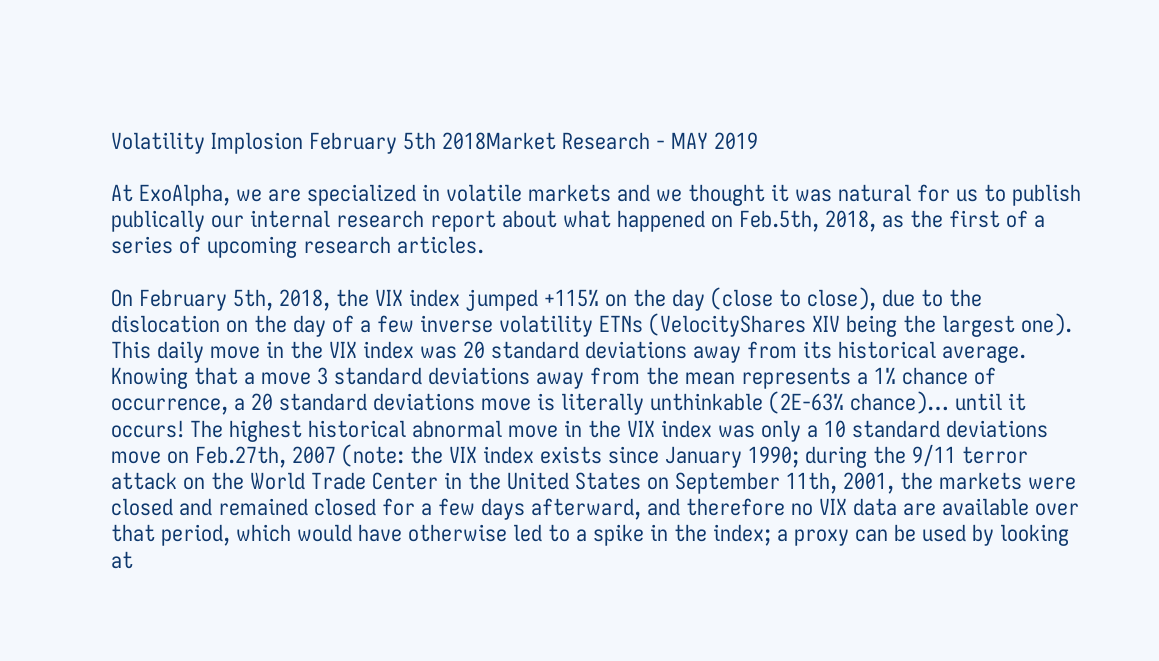Volatility Implosion February 5th 2018Market Research - MAY 2019

At ExoAlpha, we are specialized in volatile markets and we thought it was natural for us to publish publically our internal research report about what happened on Feb.5th, 2018, as the first of a series of upcoming research articles.

On February 5th, 2018, the VIX index jumped +115% on the day (close to close), due to the dislocation on the day of a few inverse volatility ETNs (VelocityShares XIV being the largest one). This daily move in the VIX index was 20 standard deviations away from its historical average. Knowing that a move 3 standard deviations away from the mean represents a 1% chance of occurrence, a 20 standard deviations move is literally unthinkable (2E-63% chance)… until it occurs! The highest historical abnormal move in the VIX index was only a 10 standard deviations move on Feb.27th, 2007 (note: the VIX index exists since January 1990; during the 9/11 terror attack on the World Trade Center in the United States on September 11th, 2001, the markets were closed and remained closed for a few days afterward, and therefore no VIX data are available over that period, which would have otherwise led to a spike in the index; a proxy can be used by looking at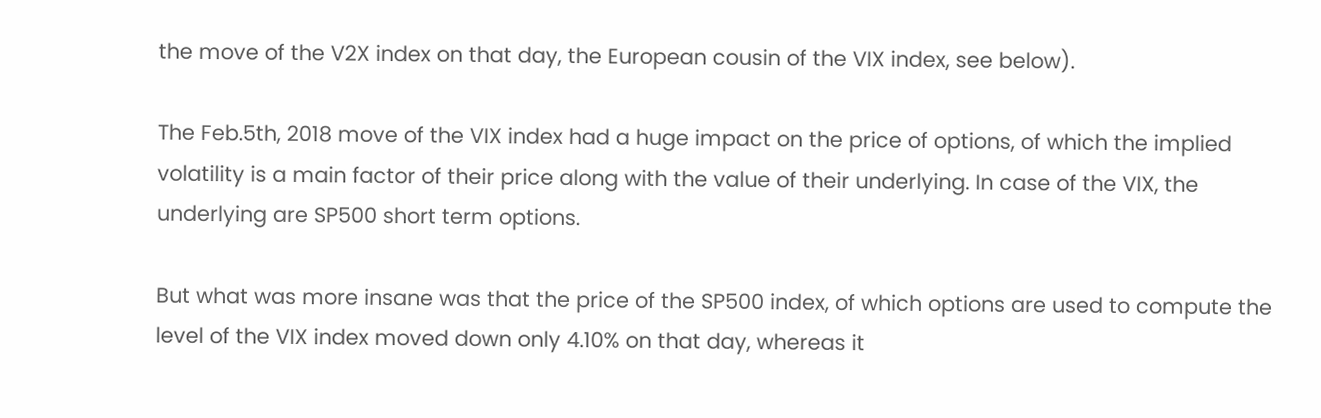the move of the V2X index on that day, the European cousin of the VIX index, see below).

The Feb.5th, 2018 move of the VIX index had a huge impact on the price of options, of which the implied volatility is a main factor of their price along with the value of their underlying. In case of the VIX, the underlying are SP500 short term options.

But what was more insane was that the price of the SP500 index, of which options are used to compute the level of the VIX index moved down only 4.10% on that day, whereas it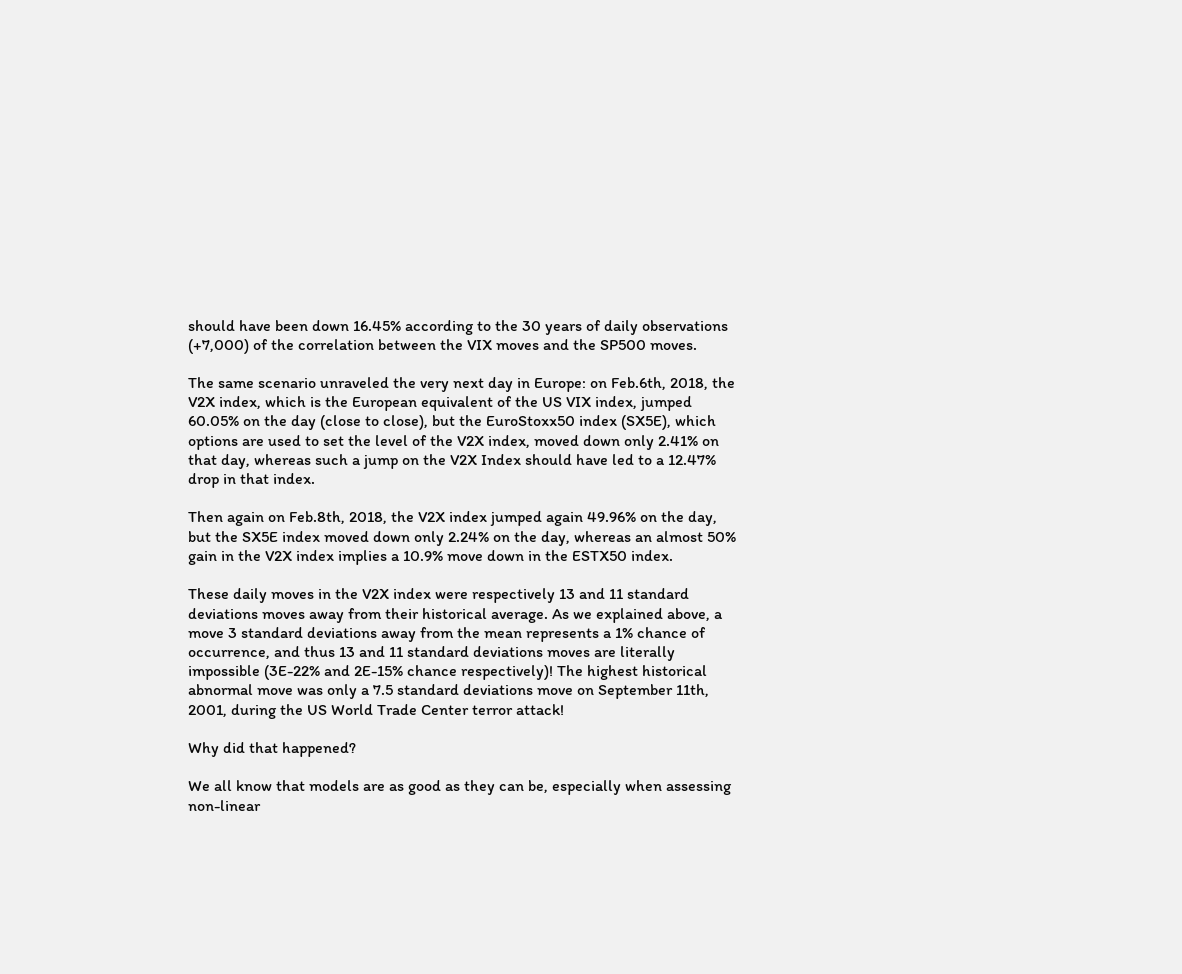should have been down 16.45% according to the 30 years of daily observations (+7,000) of the correlation between the VIX moves and the SP500 moves.

The same scenario unraveled the very next day in Europe: on Feb.6th, 2018, the V2X index, which is the European equivalent of the US VIX index, jumped 60.05% on the day (close to close), but the EuroStoxx50 index (SX5E), which options are used to set the level of the V2X index, moved down only 2.41% on that day, whereas such a jump on the V2X Index should have led to a 12.47% drop in that index.

Then again on Feb.8th, 2018, the V2X index jumped again 49.96% on the day, but the SX5E index moved down only 2.24% on the day, whereas an almost 50% gain in the V2X index implies a 10.9% move down in the ESTX50 index.

These daily moves in the V2X index were respectively 13 and 11 standard deviations moves away from their historical average. As we explained above, a move 3 standard deviations away from the mean represents a 1% chance of occurrence, and thus 13 and 11 standard deviations moves are literally impossible (3E-22% and 2E-15% chance respectively)! The highest historical abnormal move was only a 7.5 standard deviations move on September 11th, 2001, during the US World Trade Center terror attack!

Why did that happened?

We all know that models are as good as they can be, especially when assessing non-linear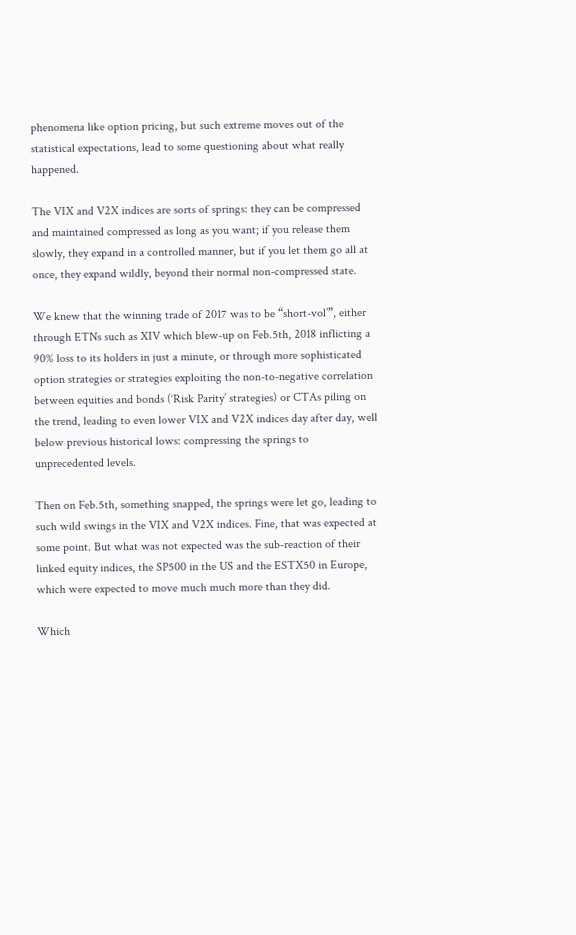phenomena like option pricing, but such extreme moves out of the statistical expectations, lead to some questioning about what really happened.

The VIX and V2X indices are sorts of springs: they can be compressed and maintained compressed as long as you want; if you release them slowly, they expand in a controlled manner, but if you let them go all at once, they expand wildly, beyond their normal non-compressed state.

We knew that the winning trade of 2017 was to be “short-vol’”, either through ETNs such as XIV which blew-up on Feb.5th, 2018 inflicting a 90% loss to its holders in just a minute, or through more sophisticated option strategies or strategies exploiting the non-to-negative correlation between equities and bonds (‘Risk Parity’ strategies) or CTAs piling on the trend, leading to even lower VIX and V2X indices day after day, well below previous historical lows: compressing the springs to unprecedented levels.

Then on Feb.5th, something snapped, the springs were let go, leading to such wild swings in the VIX and V2X indices. Fine, that was expected at some point. But what was not expected was the sub-reaction of their linked equity indices, the SP500 in the US and the ESTX50 in Europe, which were expected to move much much more than they did.

Which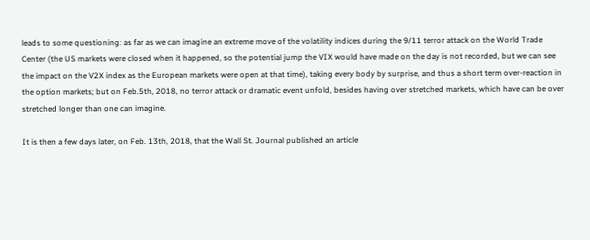leads to some questioning: as far as we can imagine an extreme move of the volatility indices during the 9/11 terror attack on the World Trade Center (the US markets were closed when it happened, so the potential jump the VIX would have made on the day is not recorded, but we can see the impact on the V2X index as the European markets were open at that time), taking every body by surprise, and thus a short term over-reaction in the option markets; but on Feb.5th, 2018, no terror attack or dramatic event unfold, besides having over stretched markets, which have can be over stretched longer than one can imagine.

It is then a few days later, on Feb. 13th, 2018, that the Wall St. Journal published an article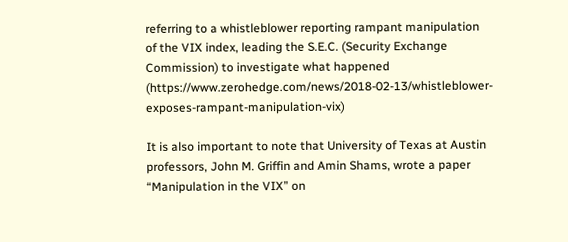referring to a whistleblower reporting rampant manipulation of the VIX index, leading the S.E.C. (Security Exchange Commission) to investigate what happened (https://www.zerohedge.com/news/2018-02-13/whistleblower-exposes-rampant-manipulation-vix)

It is also important to note that University of Texas at Austin professors, John M. Griffin and Amin Shams, wrote a paper “Manipulation in the VIX” on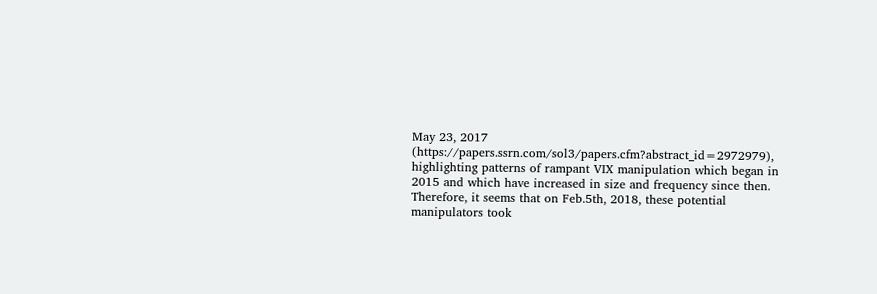May 23, 2017 (https://papers.ssrn.com/sol3/papers.cfm?abstract_id=2972979), highlighting patterns of rampant VIX manipulation which began in 2015 and which have increased in size and frequency since then. Therefore, it seems that on Feb.5th, 2018, these potential manipulators took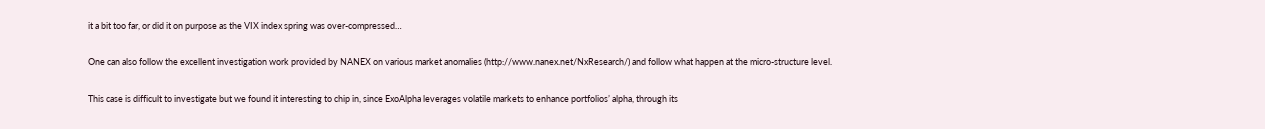it a bit too far, or did it on purpose as the VIX index spring was over-compressed…

One can also follow the excellent investigation work provided by NANEX on various market anomalies (http://www.nanex.net/NxResearch/) and follow what happen at the micro-structure level.

This case is difficult to investigate but we found it interesting to chip in, since ExoAlpha leverages volatile markets to enhance portfolios’ alpha, through its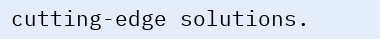cutting-edge solutions.